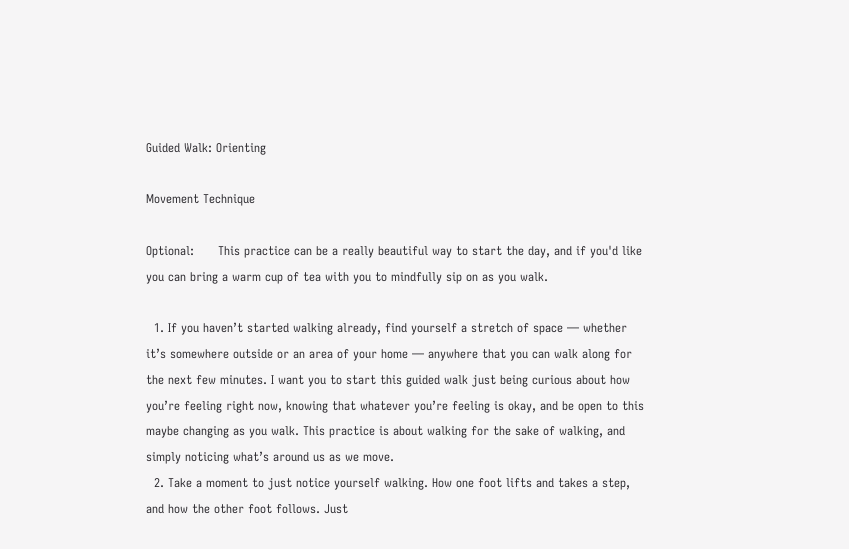Guided Walk: Orienting

Movement Technique

Optional:      This practice can be a really beautiful way to start the day, and if you'd like you can bring a warm cup of tea with you to mindfully sip on as you walk.

  1. If you haven’t started walking already, find yourself a stretch of space — whether it’s somewhere outside or an area of your home — anywhere that you can walk along for the next few minutes. I want you to start this guided walk just being curious about how you’re feeling right now, knowing that whatever you’re feeling is okay, and be open to this maybe changing as you walk. This practice is about walking for the sake of walking, and simply noticing what’s around us as we move.
  2. Take a moment to just notice yourself walking. How one foot lifts and takes a step, and how the other foot follows. Just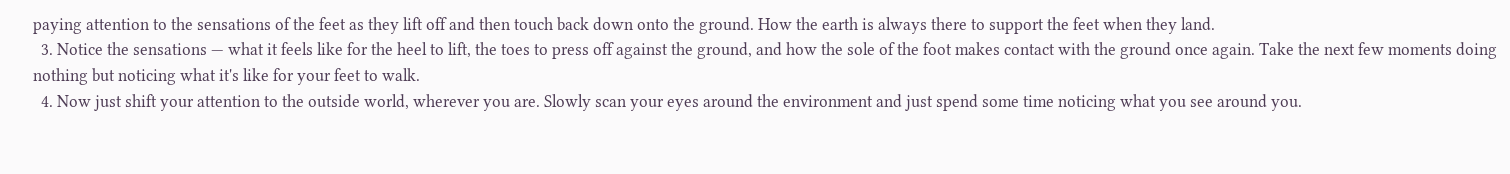paying attention to the sensations of the feet as they lift off and then touch back down onto the ground. How the earth is always there to support the feet when they land.
  3. Notice the sensations — what it feels like for the heel to lift, the toes to press off against the ground, and how the sole of the foot makes contact with the ground once again. Take the next few moments doing nothing but noticing what it's like for your feet to walk.
  4. Now just shift your attention to the outside world, wherever you are. Slowly scan your eyes around the environment and just spend some time noticing what you see around you.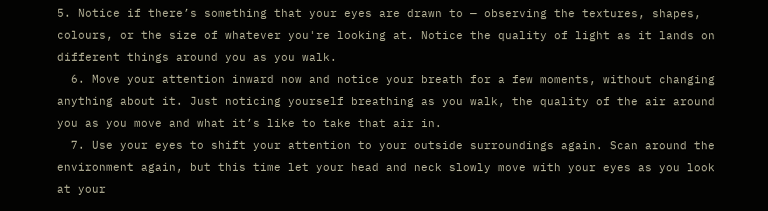5. Notice if there’s something that your eyes are drawn to — observing the textures, shapes, colours, or the size of whatever you're looking at. Notice the quality of light as it lands on different things around you as you walk.
  6. Move your attention inward now and notice your breath for a few moments, without changing anything about it. Just noticing yourself breathing as you walk, the quality of the air around you as you move and what it’s like to take that air in.
  7. Use your eyes to shift your attention to your outside surroundings again. Scan around the environment again, but this time let your head and neck slowly move with your eyes as you look at your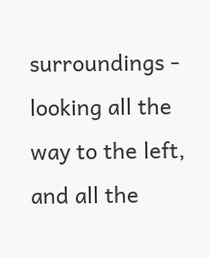surroundings - looking all the way to the left, and all the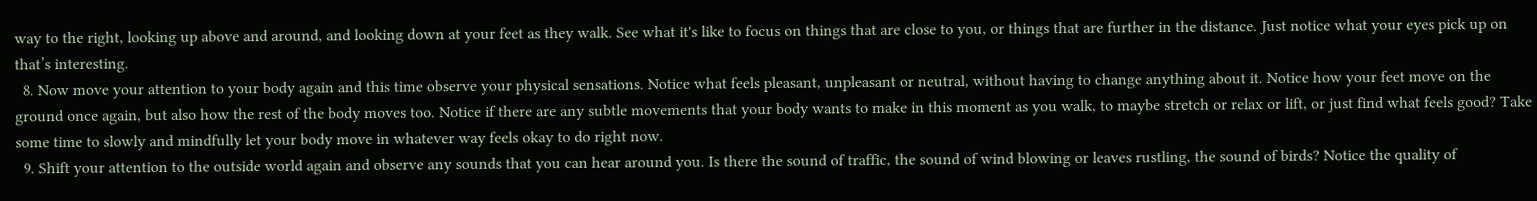way to the right, looking up above and around, and looking down at your feet as they walk. See what it's like to focus on things that are close to you, or things that are further in the distance. Just notice what your eyes pick up on that’s interesting.
  8. Now move your attention to your body again and this time observe your physical sensations. Notice what feels pleasant, unpleasant or neutral, without having to change anything about it. Notice how your feet move on the ground once again, but also how the rest of the body moves too. Notice if there are any subtle movements that your body wants to make in this moment as you walk, to maybe stretch or relax or lift, or just find what feels good? Take some time to slowly and mindfully let your body move in whatever way feels okay to do right now.
  9. Shift your attention to the outside world again and observe any sounds that you can hear around you. Is there the sound of traffic, the sound of wind blowing or leaves rustling, the sound of birds? Notice the quality of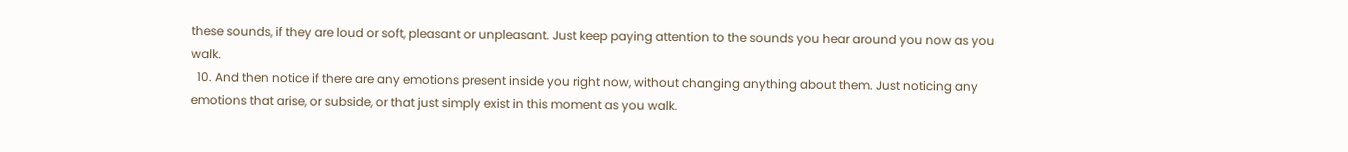these sounds, if they are loud or soft, pleasant or unpleasant. Just keep paying attention to the sounds you hear around you now as you walk.
  10. And then notice if there are any emotions present inside you right now, without changing anything about them. Just noticing any emotions that arise, or subside, or that just simply exist in this moment as you walk.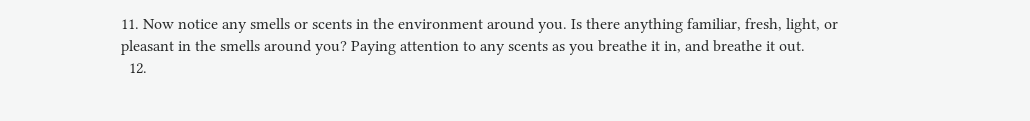11. Now notice any smells or scents in the environment around you. Is there anything familiar, fresh, light, or pleasant in the smells around you? Paying attention to any scents as you breathe it in, and breathe it out.
  12.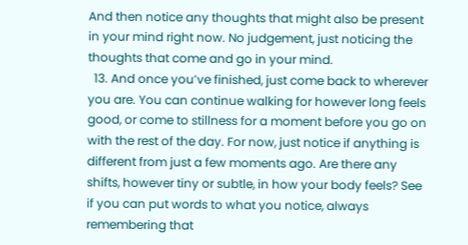And then notice any thoughts that might also be present in your mind right now. No judgement, just noticing the thoughts that come and go in your mind.
  13. And once you’ve finished, just come back to wherever you are. You can continue walking for however long feels good, or come to stillness for a moment before you go on with the rest of the day. For now, just notice if anything is different from just a few moments ago. Are there any shifts, however tiny or subtle, in how your body feels? See if you can put words to what you notice, always remembering that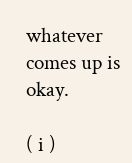whatever comes up is okay.

( i )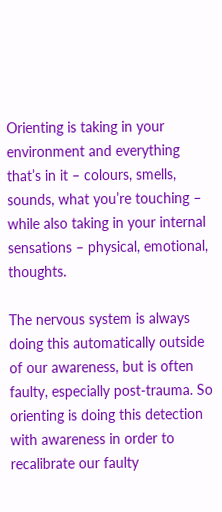Orienting is taking in your environment and everything that’s in it – colours, smells, sounds, what you’re touching – while also taking in your internal sensations – physical, emotional, thoughts.

The nervous system is always doing this automatically outside of our awareness, but is often faulty, especially post-trauma. So orienting is doing this detection with awareness in order to recalibrate our faulty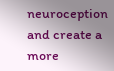neuroception and create a more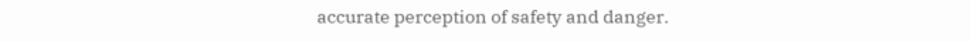accurate perception of safety and danger.